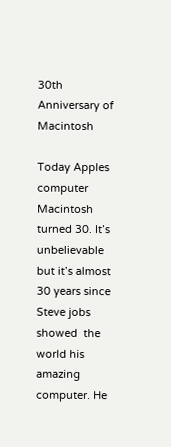30th Anniversary of Macintosh

Today Apples computer Macintosh turned 30. It’s unbelievable but it’s almost 30 years since Steve jobs showed  the world his amazing computer. He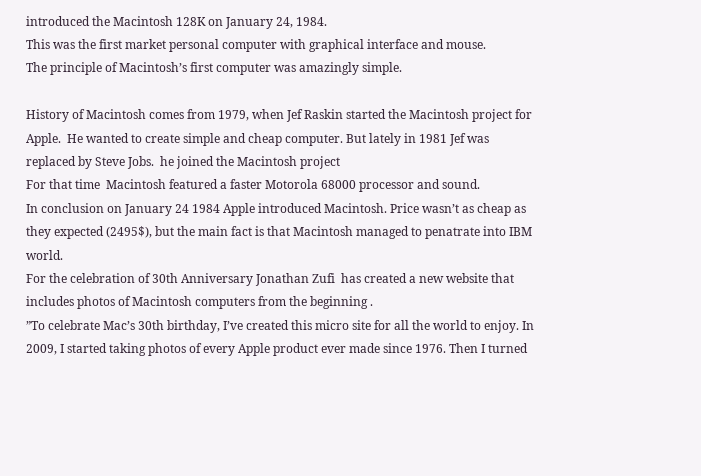introduced the Macintosh 128K on January 24, 1984.
This was the first market personal computer with graphical interface and mouse.
The principle of Macintosh’s first computer was amazingly simple.

History of Macintosh comes from 1979, when Jef Raskin started the Macintosh project for Apple.  He wanted to create simple and cheap computer. But lately in 1981 Jef was replaced by Steve Jobs.  he joined the Macintosh project
For that time  Macintosh featured a faster Motorola 68000 processor and sound.
In conclusion on January 24 1984 Apple introduced Macintosh. Price wasn’t as cheap as they expected (2495$), but the main fact is that Macintosh managed to penatrate into IBM world.
For the celebration of 30th Anniversary Jonathan Zufi  has created a new website that includes photos of Macintosh computers from the beginning .
”To celebrate Mac’s 30th birthday, I’ve created this micro site for all the world to enjoy. In 2009, I started taking photos of every Apple product ever made since 1976. Then I turned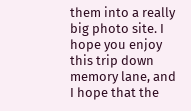them into a really big photo site. I hope you enjoy this trip down memory lane, and I hope that the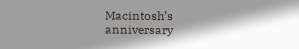Macintosh’s anniversary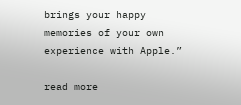brings your happy memories of your own experience with Apple.”

read more